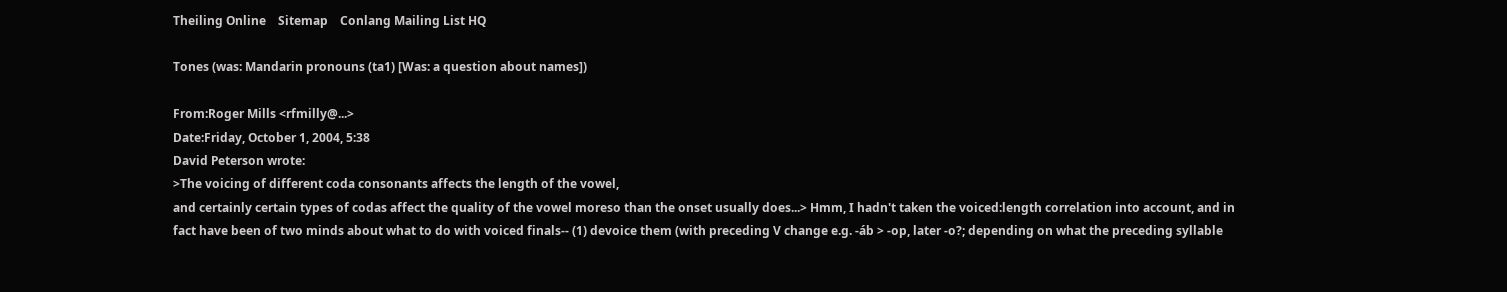Theiling Online    Sitemap    Conlang Mailing List HQ

Tones (was: Mandarin pronouns (ta1) [Was: a question about names])

From:Roger Mills <rfmilly@...>
Date:Friday, October 1, 2004, 5:38
David Peterson wrote:
>The voicing of different coda consonants affects the length of the vowel,
and certainly certain types of codas affect the quality of the vowel moreso than the onset usually does...> Hmm, I hadn't taken the voiced:length correlation into account, and in fact have been of two minds about what to do with voiced finals-- (1) devoice them (with preceding V change e.g. -áb > -op, later -o?; depending on what the preceding syllable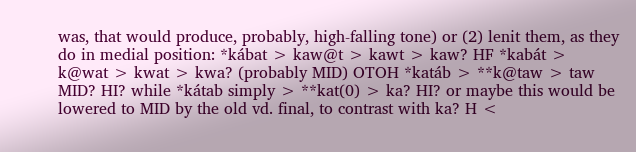was, that would produce, probably, high-falling tone) or (2) lenit them, as they do in medial position: *kábat > kaw@t > kawt > kaw? HF *kabát > k@wat > kwat > kwa? (probably MID) OTOH *katáb > **k@taw > taw MID? HI? while *kátab simply > **kat(0) > ka? HI? or maybe this would be lowered to MID by the old vd. final, to contrast with ka? H <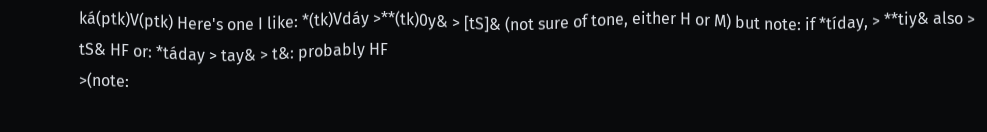ká(ptk)V(ptk) Here's one I like: *(tk)Vdáy >**(tk)0y& > [tS]& (not sure of tone, either H or M) but note: if *tíday, > **tiy& also > tS& HF or: *táday > tay& > t&: probably HF
>(note: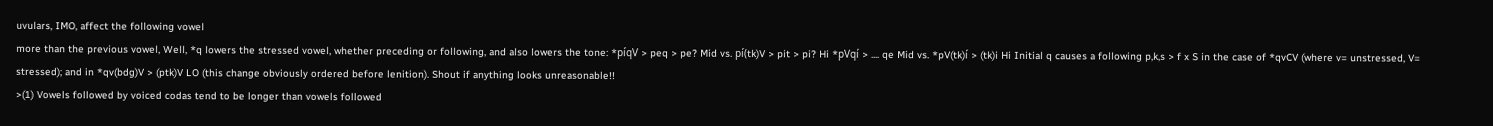uvulars, IMO, affect the following vowel
more than the previous vowel, Well, *q lowers the stressed vowel, whether preceding or following, and also lowers the tone: *píqV > peq > pe? Mid vs. pí(tk)V > pit > pi? Hi *pVqí > .... qe Mid vs. *pV(tk)í > (tk)i Hi Initial q causes a following p,k,s > f x S in the case of *qvCV (where v= unstressed, V= stressed); and in *qv(bdg)V > (ptk)V LO (this change obviously ordered before lenition). Shout if anything looks unreasonable!!
>(1) Vowels followed by voiced codas tend to be longer than vowels followed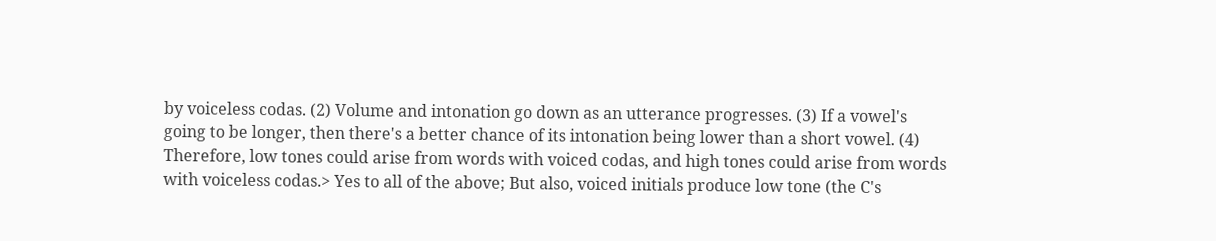by voiceless codas. (2) Volume and intonation go down as an utterance progresses. (3) If a vowel's going to be longer, then there's a better chance of its intonation being lower than a short vowel. (4) Therefore, low tones could arise from words with voiced codas, and high tones could arise from words with voiceless codas.> Yes to all of the above; But also, voiced initials produce low tone (the C's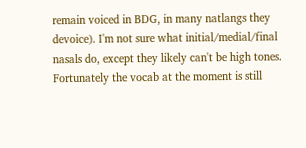remain voiced in BDG, in many natlangs they devoice). I'm not sure what initial/medial/final nasals do, except they likely can't be high tones. Fortunately the vocab at the moment is still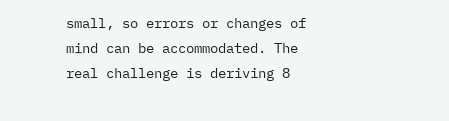small, so errors or changes of mind can be accommodated. The real challenge is deriving 8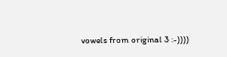vowels from original 3 :-))))